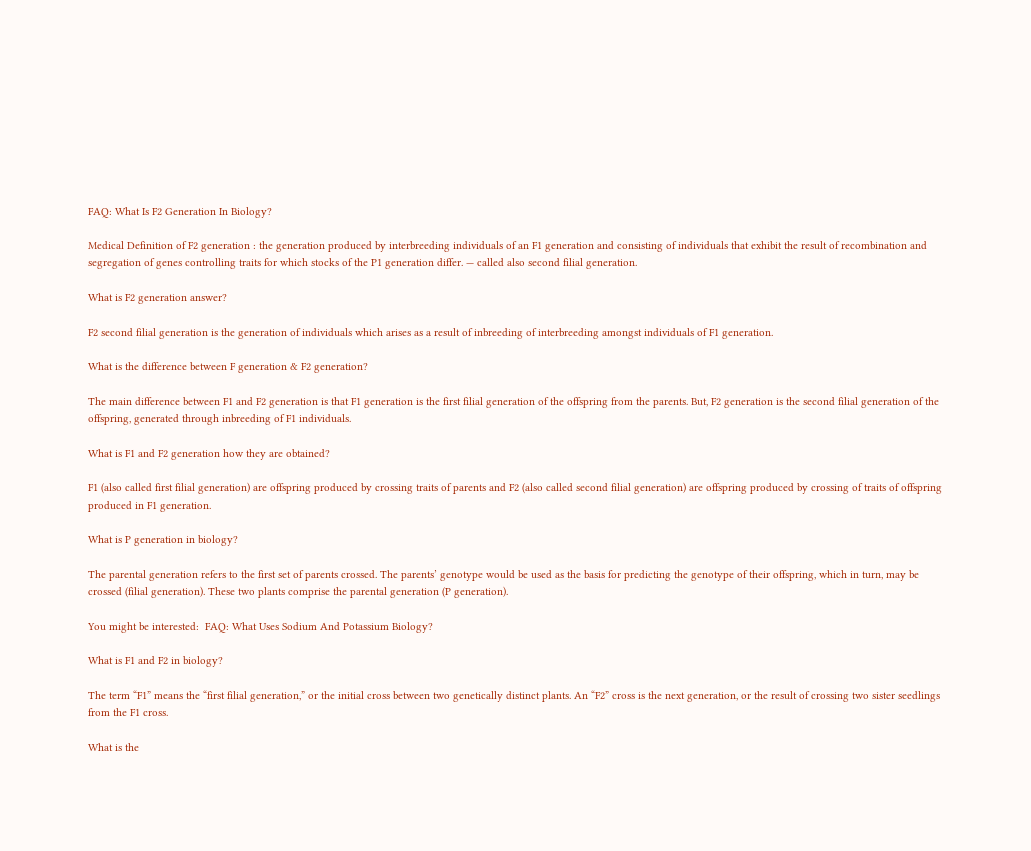FAQ: What Is F2 Generation In Biology?

Medical Definition of F2 generation : the generation produced by interbreeding individuals of an F1 generation and consisting of individuals that exhibit the result of recombination and segregation of genes controlling traits for which stocks of the P1 generation differ. — called also second filial generation.

What is F2 generation answer?

F2 second filial generation is the generation of individuals which arises as a result of inbreeding of interbreeding amongst individuals of F1 generation.

What is the difference between F generation & F2 generation?

The main difference between F1 and F2 generation is that F1 generation is the first filial generation of the offspring from the parents. But, F2 generation is the second filial generation of the offspring, generated through inbreeding of F1 individuals.

What is F1 and F2 generation how they are obtained?

F1 (also called first filial generation) are offspring produced by crossing traits of parents and F2 (also called second filial generation) are offspring produced by crossing of traits of offspring produced in F1 generation.

What is P generation in biology?

The parental generation refers to the first set of parents crossed. The parents’ genotype would be used as the basis for predicting the genotype of their offspring, which in turn, may be crossed (filial generation). These two plants comprise the parental generation (P generation).

You might be interested:  FAQ: What Uses Sodium And Potassium Biology?

What is F1 and F2 in biology?

The term “F1” means the “first filial generation,” or the initial cross between two genetically distinct plants. An “F2” cross is the next generation, or the result of crossing two sister seedlings from the F1 cross.

What is the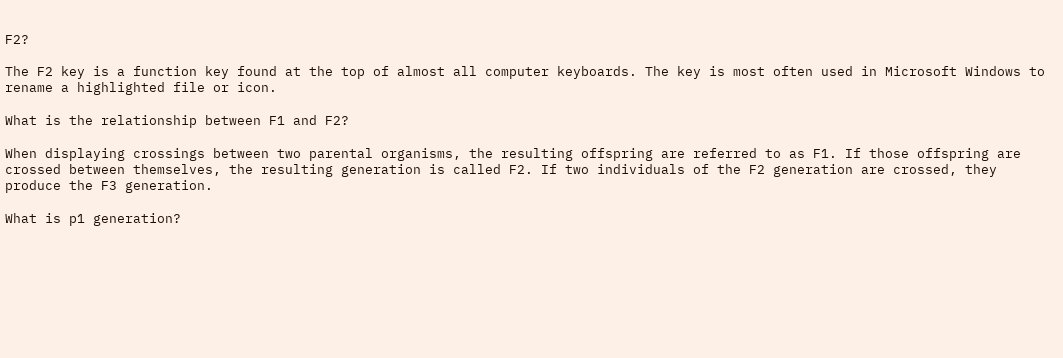F2?

The F2 key is a function key found at the top of almost all computer keyboards. The key is most often used in Microsoft Windows to rename a highlighted file or icon.

What is the relationship between F1 and F2?

When displaying crossings between two parental organisms, the resulting offspring are referred to as F1. If those offspring are crossed between themselves, the resulting generation is called F2. If two individuals of the F2 generation are crossed, they produce the F3 generation.

What is p1 generation?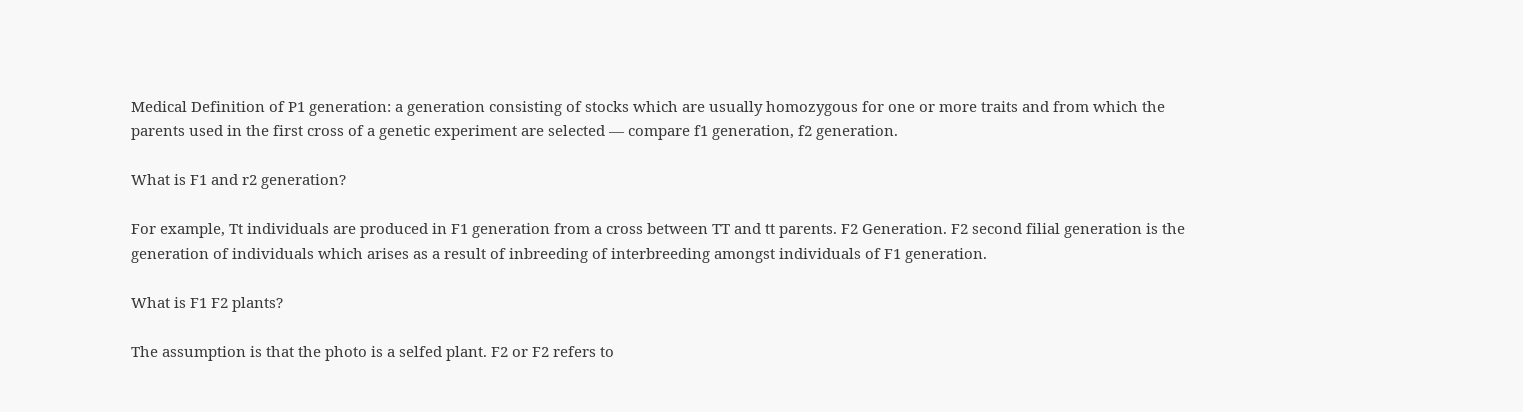Medical Definition of P1 generation: a generation consisting of stocks which are usually homozygous for one or more traits and from which the parents used in the first cross of a genetic experiment are selected — compare f1 generation, f2 generation.

What is F1 and r2 generation?

For example, Tt individuals are produced in F1 generation from a cross between TT and tt parents. F2 Generation. F2 second filial generation is the generation of individuals which arises as a result of inbreeding of interbreeding amongst individuals of F1 generation.

What is F1 F2 plants?

The assumption is that the photo is a selfed plant. F2 or F2 refers to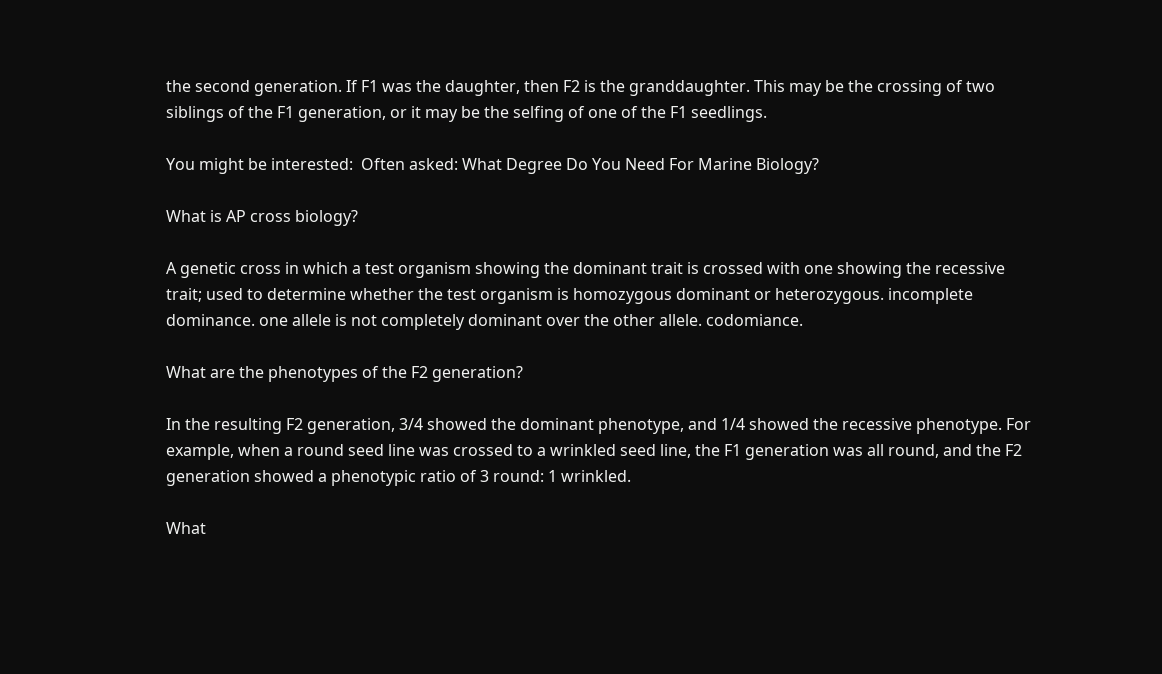the second generation. If F1 was the daughter, then F2 is the granddaughter. This may be the crossing of two siblings of the F1 generation, or it may be the selfing of one of the F1 seedlings.

You might be interested:  Often asked: What Degree Do You Need For Marine Biology?

What is AP cross biology?

A genetic cross in which a test organism showing the dominant trait is crossed with one showing the recessive trait; used to determine whether the test organism is homozygous dominant or heterozygous. incomplete dominance. one allele is not completely dominant over the other allele. codomiance.

What are the phenotypes of the F2 generation?

In the resulting F2 generation, 3/4 showed the dominant phenotype, and 1/4 showed the recessive phenotype. For example, when a round seed line was crossed to a wrinkled seed line, the F1 generation was all round, and the F2 generation showed a phenotypic ratio of 3 round: 1 wrinkled.

What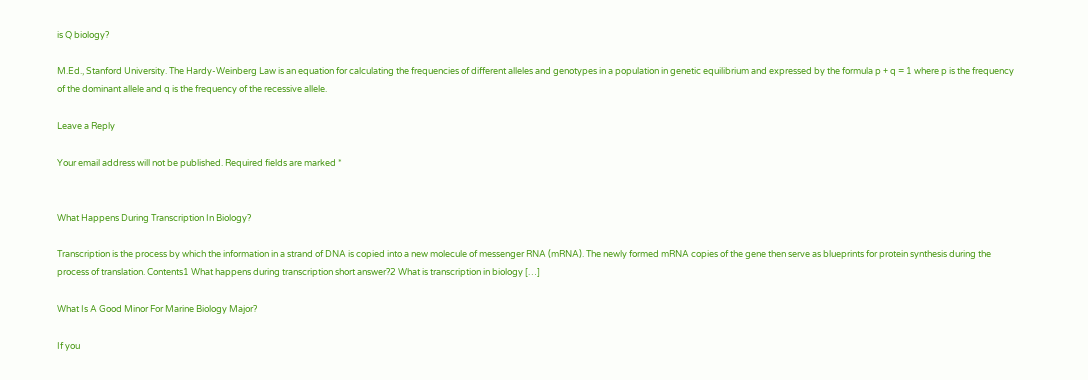is Q biology?

M.Ed., Stanford University. The Hardy-Weinberg Law is an equation for calculating the frequencies of different alleles and genotypes in a population in genetic equilibrium and expressed by the formula p + q = 1 where p is the frequency of the dominant allele and q is the frequency of the recessive allele.

Leave a Reply

Your email address will not be published. Required fields are marked *


What Happens During Transcription In Biology?

Transcription is the process by which the information in a strand of DNA is copied into a new molecule of messenger RNA (mRNA). The newly formed mRNA copies of the gene then serve as blueprints for protein synthesis during the process of translation. Contents1 What happens during transcription short answer?2 What is transcription in biology […]

What Is A Good Minor For Marine Biology Major?

If you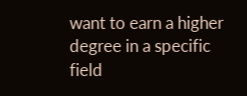want to earn a higher degree in a specific field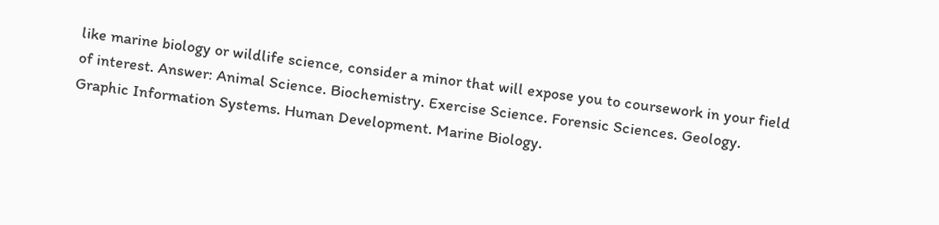like marine biology or wildlife science, consider a minor that will expose you to coursework in your field of interest. Answer: Animal Science. Biochemistry. Exercise Science. Forensic Sciences. Geology. Graphic Information Systems. Human Development. Marine Biology.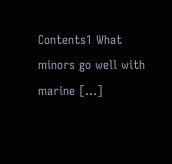Contents1 What minors go well with marine […]